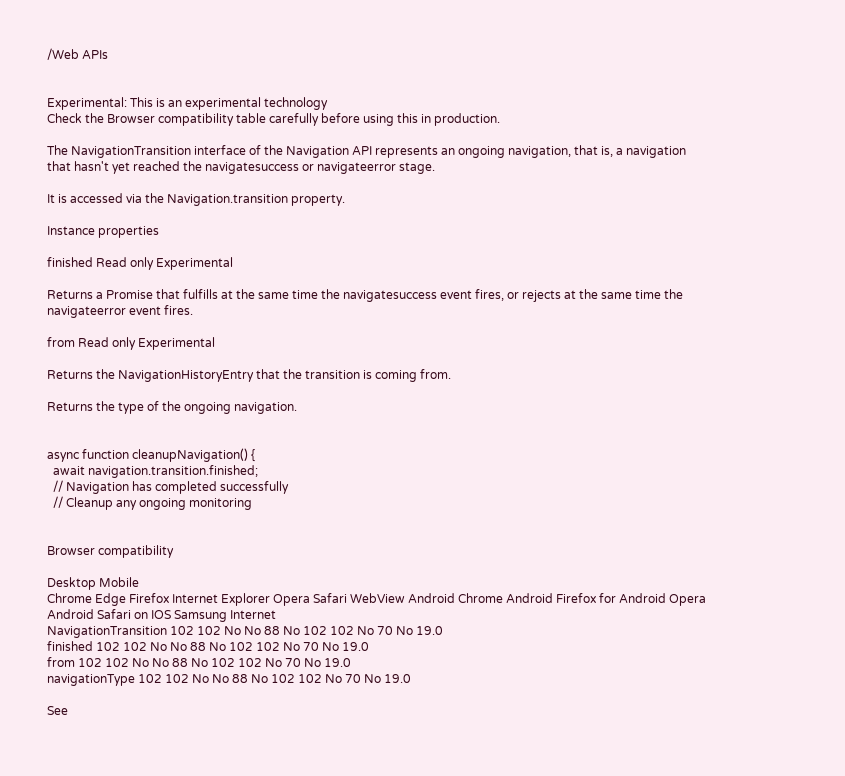/Web APIs


Experimental: This is an experimental technology
Check the Browser compatibility table carefully before using this in production.

The NavigationTransition interface of the Navigation API represents an ongoing navigation, that is, a navigation that hasn't yet reached the navigatesuccess or navigateerror stage.

It is accessed via the Navigation.transition property.

Instance properties

finished Read only Experimental

Returns a Promise that fulfills at the same time the navigatesuccess event fires, or rejects at the same time the navigateerror event fires.

from Read only Experimental

Returns the NavigationHistoryEntry that the transition is coming from.

Returns the type of the ongoing navigation.


async function cleanupNavigation() {
  await navigation.transition.finished;
  // Navigation has completed successfully
  // Cleanup any ongoing monitoring


Browser compatibility

Desktop Mobile
Chrome Edge Firefox Internet Explorer Opera Safari WebView Android Chrome Android Firefox for Android Opera Android Safari on IOS Samsung Internet
NavigationTransition 102 102 No No 88 No 102 102 No 70 No 19.0
finished 102 102 No No 88 No 102 102 No 70 No 19.0
from 102 102 No No 88 No 102 102 No 70 No 19.0
navigationType 102 102 No No 88 No 102 102 No 70 No 19.0

See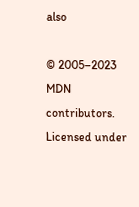also

© 2005–2023 MDN contributors.
Licensed under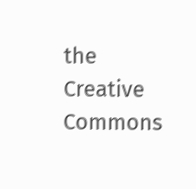the Creative Commons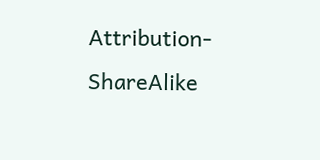Attribution-ShareAlike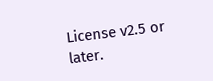License v2.5 or later.